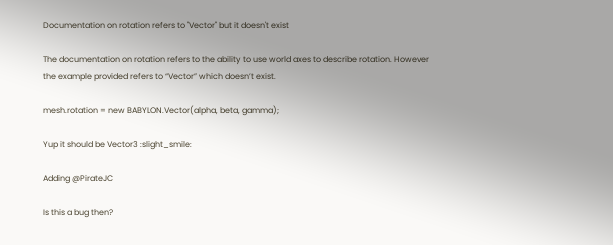Documentation on rotation refers to "Vector" but it doesn't exist

The documentation on rotation refers to the ability to use world axes to describe rotation. However the example provided refers to “Vector” which doesn’t exist.

mesh.rotation = new BABYLON.Vector(alpha, beta, gamma);

Yup it should be Vector3 :slight_smile:

Adding @PirateJC

Is this a bug then?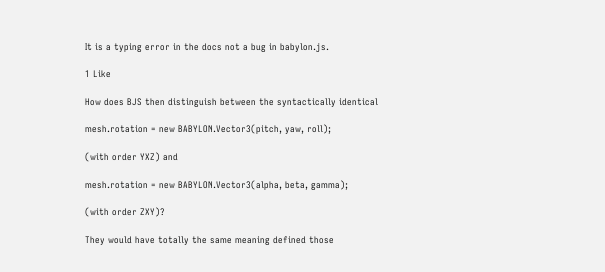It is a typing error in the docs not a bug in babylon.js.

1 Like

How does BJS then distinguish between the syntactically identical

mesh.rotation = new BABYLON.Vector3(pitch, yaw, roll);

(with order YXZ) and

mesh.rotation = new BABYLON.Vector3(alpha, beta, gamma);

(with order ZXY)?

They would have totally the same meaning defined those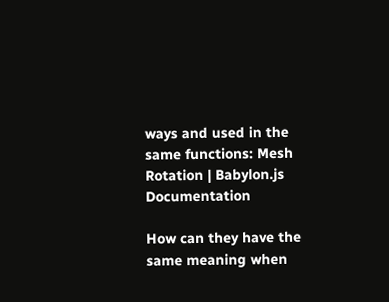ways and used in the same functions: Mesh Rotation | Babylon.js Documentation

How can they have the same meaning when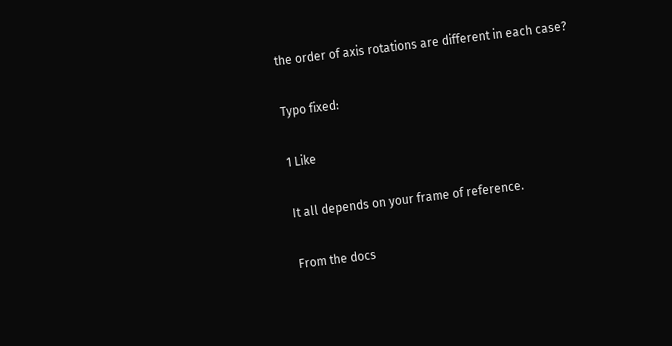the order of axis rotations are different in each case?

Typo fixed:

1 Like

It all depends on your frame of reference.

From the docs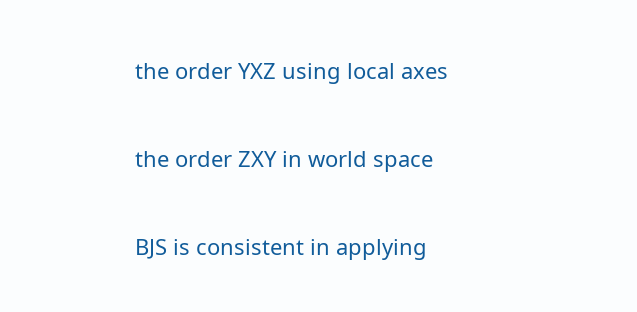the order YXZ using local axes

the order ZXY in world space

BJS is consistent in applying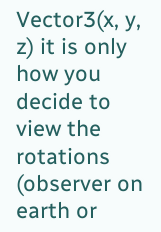Vector3(x, y, z) it is only how you decide to view the rotations (observer on earth or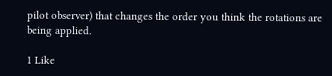pilot observer) that changes the order you think the rotations are being applied.

1 Like